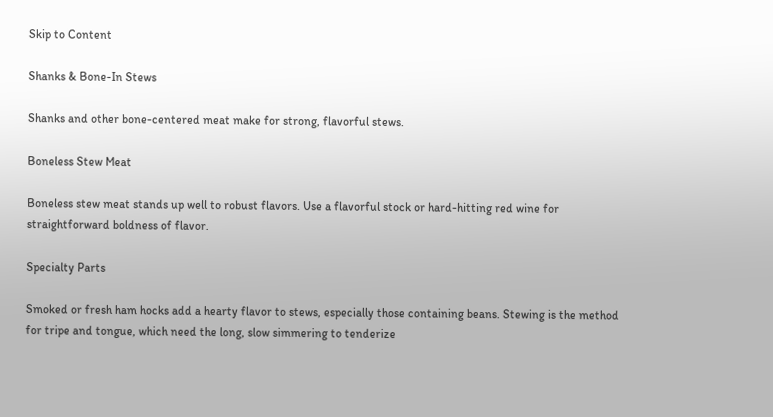Skip to Content

Shanks & Bone-In Stews

Shanks and other bone-centered meat make for strong, flavorful stews.

Boneless Stew Meat

Boneless stew meat stands up well to robust flavors. Use a flavorful stock or hard-hitting red wine for straightforward boldness of flavor.

Specialty Parts

Smoked or fresh ham hocks add a hearty flavor to stews, especially those containing beans. Stewing is the method for tripe and tongue, which need the long, slow simmering to tenderize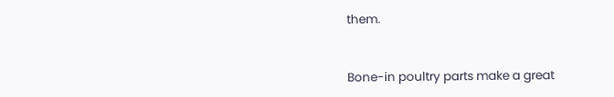them.


Bone-in poultry parts make a great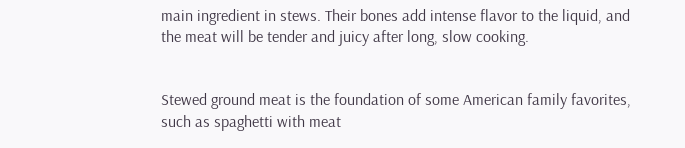main ingredient in stews. Their bones add intense flavor to the liquid, and the meat will be tender and juicy after long, slow cooking.


Stewed ground meat is the foundation of some American family favorites, such as spaghetti with meat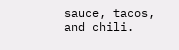sauce, tacos, and chili.